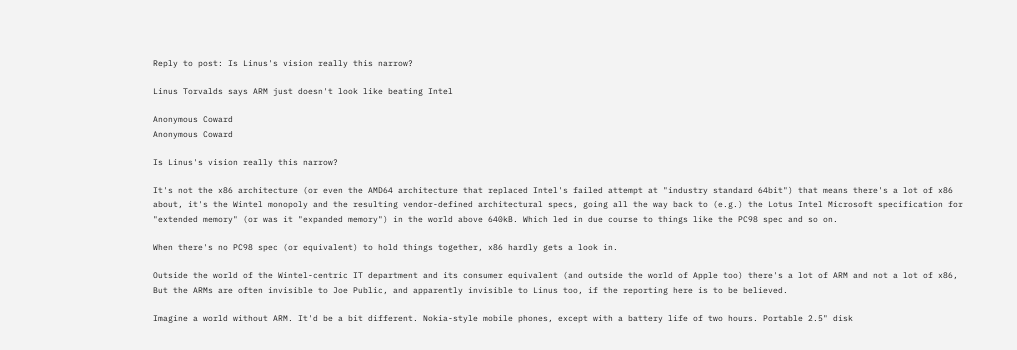Reply to post: Is Linus's vision really this narrow?

Linus Torvalds says ARM just doesn't look like beating Intel

Anonymous Coward
Anonymous Coward

Is Linus's vision really this narrow?

It's not the x86 architecture (or even the AMD64 architecture that replaced Intel's failed attempt at "industry standard 64bit") that means there's a lot of x86 about, it's the Wintel monopoly and the resulting vendor-defined architectural specs, going all the way back to (e.g.) the Lotus Intel Microsoft specification for "extended memory" (or was it "expanded memory") in the world above 640kB. Which led in due course to things like the PC98 spec and so on.

When there's no PC98 spec (or equivalent) to hold things together, x86 hardly gets a look in.

Outside the world of the Wintel-centric IT department and its consumer equivalent (and outside the world of Apple too) there's a lot of ARM and not a lot of x86, But the ARMs are often invisible to Joe Public, and apparently invisible to Linus too, if the reporting here is to be believed.

Imagine a world without ARM. It'd be a bit different. Nokia-style mobile phones, except with a battery life of two hours. Portable 2.5" disk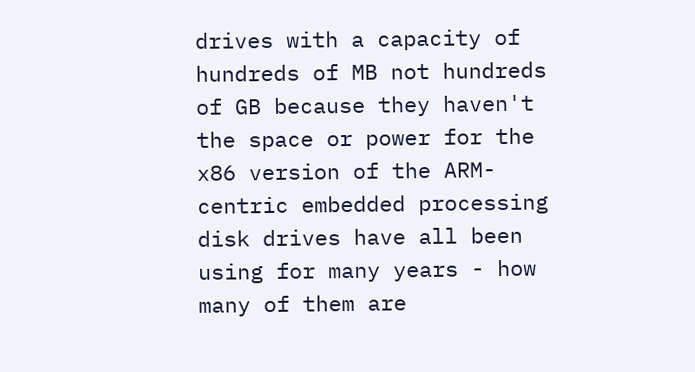drives with a capacity of hundreds of MB not hundreds of GB because they haven't the space or power for the x86 version of the ARM-centric embedded processing disk drives have all been using for many years - how many of them are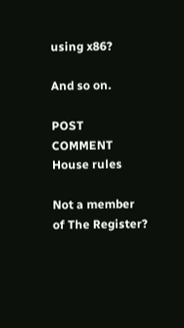using x86?

And so on.

POST COMMENT House rules

Not a member of The Register?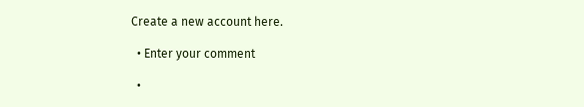Create a new account here.

  • Enter your comment

  •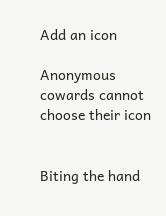Add an icon

Anonymous cowards cannot choose their icon


Biting the hand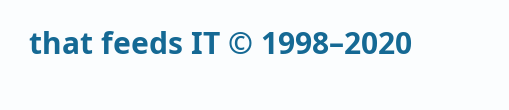that feeds IT © 1998–2020